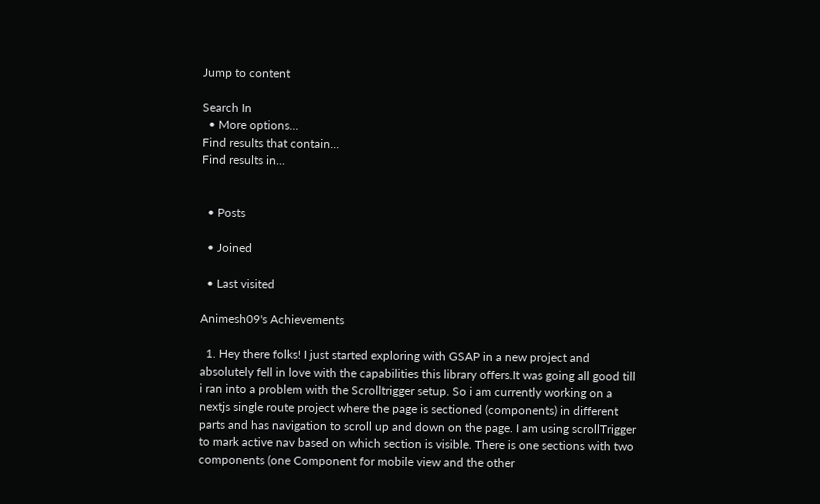Jump to content

Search In
  • More options...
Find results that contain...
Find results in...


  • Posts

  • Joined

  • Last visited

Animesh09's Achievements

  1. Hey there folks! I just started exploring with GSAP in a new project and absolutely fell in love with the capabilities this library offers.It was going all good till i ran into a problem with the Scrolltrigger setup. So i am currently working on a nextjs single route project where the page is sectioned (components) in different parts and has navigation to scroll up and down on the page. I am using scrollTrigger to mark active nav based on which section is visible. There is one sections with two components (one Component for mobile view and the other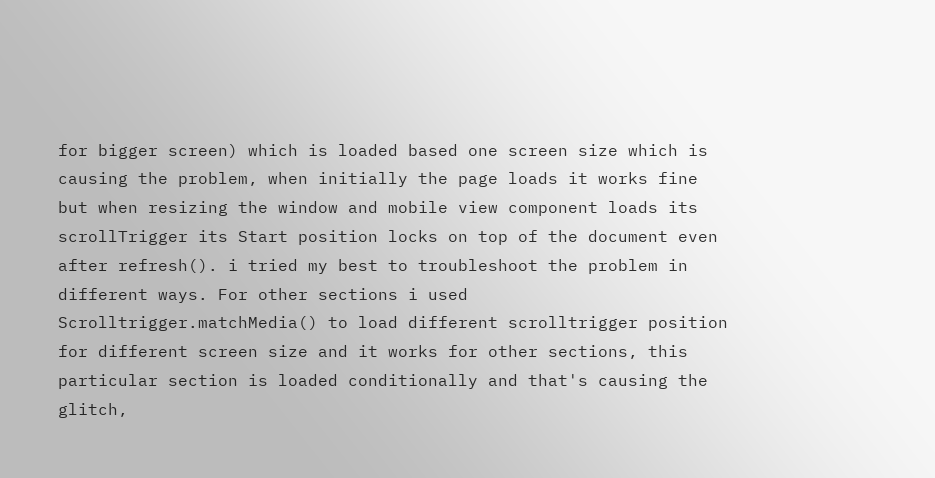for bigger screen) which is loaded based one screen size which is causing the problem, when initially the page loads it works fine but when resizing the window and mobile view component loads its scrollTrigger its Start position locks on top of the document even after refresh(). i tried my best to troubleshoot the problem in different ways. For other sections i used Scrolltrigger.matchMedia() to load different scrolltrigger position for different screen size and it works for other sections, this particular section is loaded conditionally and that's causing the glitch,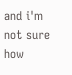and i'm not sure how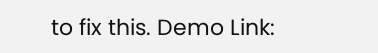to fix this. Demo Link: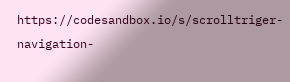https://codesandbox.io/s/scrolltriger-navigation-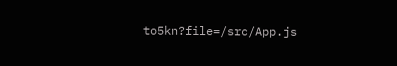to5kn?file=/src/App.js